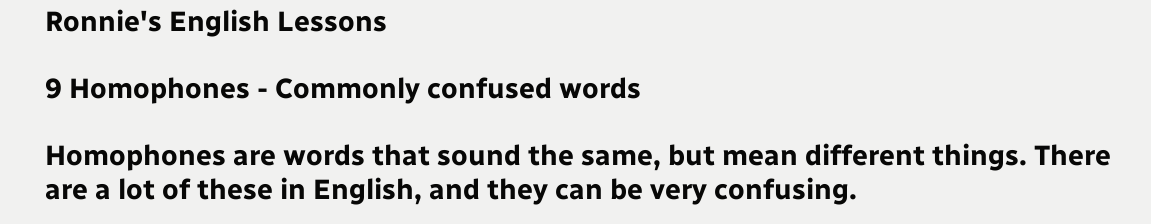Ronnie's English Lessons

9 Homophones - Commonly confused words

Homophones are words that sound the same, but mean different things. There are a lot of these in English, and they can be very confusing.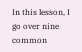In this lesson, I go over nine common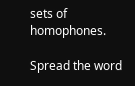sets of homophones.

Spread the word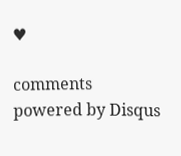♥

comments powered by Disqus